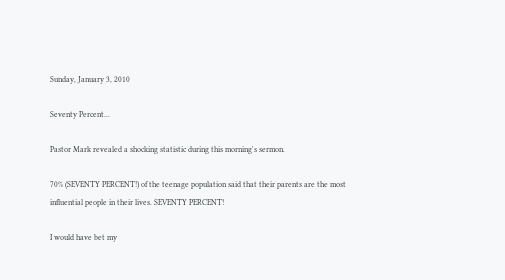Sunday, January 3, 2010

Seventy Percent...

Pastor Mark revealed a shocking statistic during this morning's sermon.

70% (SEVENTY PERCENT!) of the teenage population said that their parents are the most influential people in their lives. SEVENTY PERCENT!

I would have bet my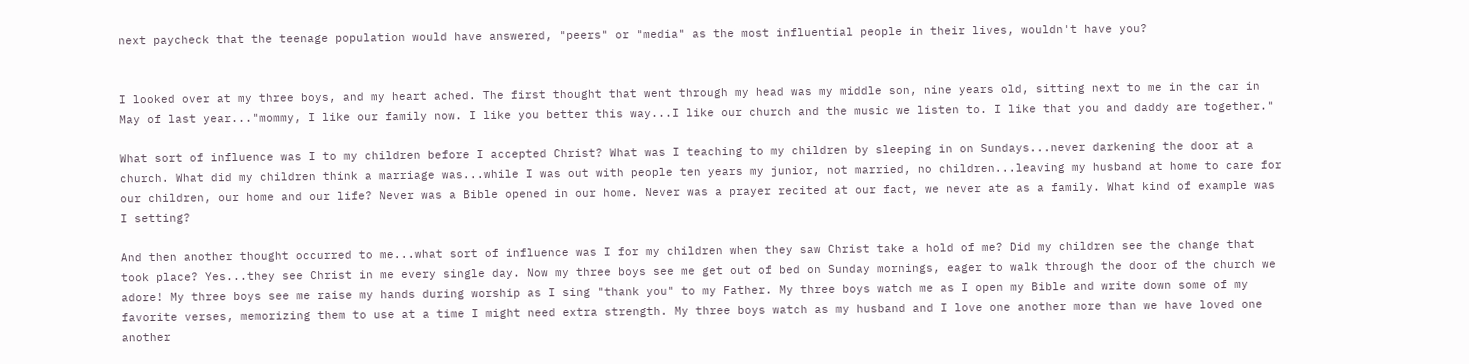next paycheck that the teenage population would have answered, "peers" or "media" as the most influential people in their lives, wouldn't have you?


I looked over at my three boys, and my heart ached. The first thought that went through my head was my middle son, nine years old, sitting next to me in the car in May of last year..."mommy, I like our family now. I like you better this way...I like our church and the music we listen to. I like that you and daddy are together."

What sort of influence was I to my children before I accepted Christ? What was I teaching to my children by sleeping in on Sundays...never darkening the door at a church. What did my children think a marriage was...while I was out with people ten years my junior, not married, no children...leaving my husband at home to care for our children, our home and our life? Never was a Bible opened in our home. Never was a prayer recited at our fact, we never ate as a family. What kind of example was I setting?

And then another thought occurred to me...what sort of influence was I for my children when they saw Christ take a hold of me? Did my children see the change that took place? Yes...they see Christ in me every single day. Now my three boys see me get out of bed on Sunday mornings, eager to walk through the door of the church we adore! My three boys see me raise my hands during worship as I sing "thank you" to my Father. My three boys watch me as I open my Bible and write down some of my favorite verses, memorizing them to use at a time I might need extra strength. My three boys watch as my husband and I love one another more than we have loved one another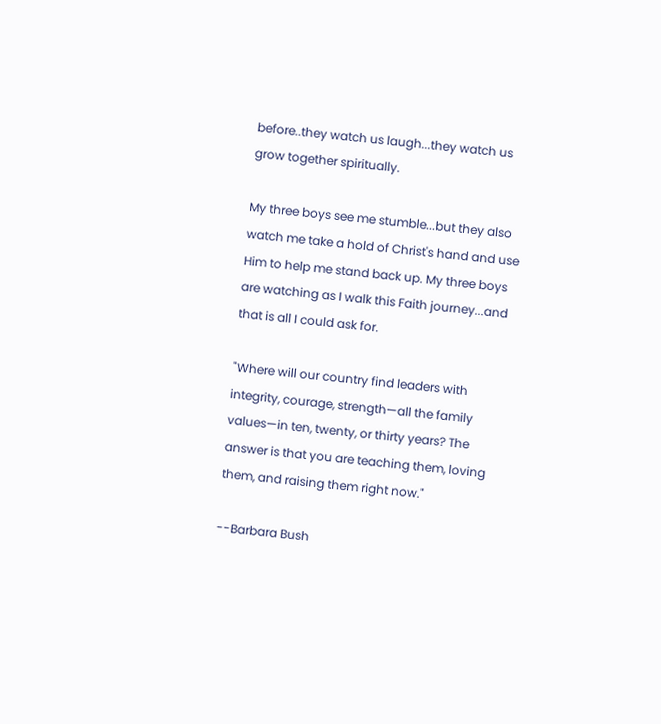before..they watch us laugh...they watch us grow together spiritually.

My three boys see me stumble...but they also watch me take a hold of Christ's hand and use Him to help me stand back up. My three boys are watching as I walk this Faith journey...and that is all I could ask for.

"Where will our country find leaders with integrity, courage, strength—all the family values—in ten, twenty, or thirty years? The answer is that you are teaching them, loving them, and raising them right now."

--Barbara Bush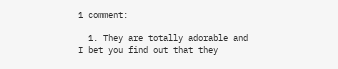1 comment:

  1. They are totally adorable and I bet you find out that they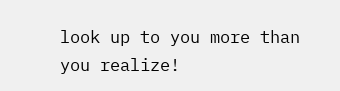look up to you more than you realize!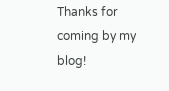Thanks for coming by my blog!